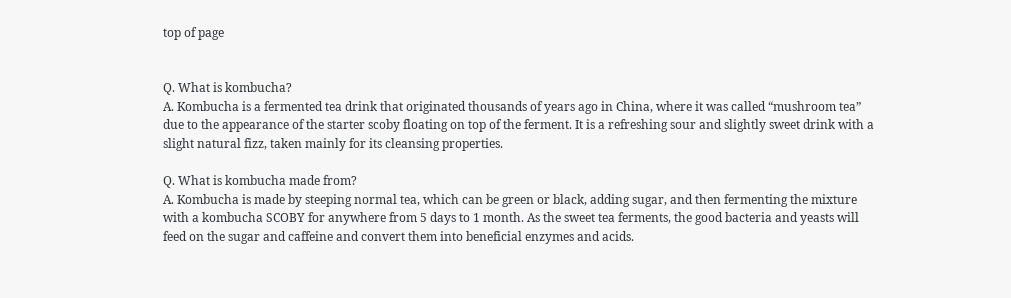top of page


Q. What is kombucha?
A. Kombucha is a fermented tea drink that originated thousands of years ago in China, where it was called “mushroom tea” due to the appearance of the starter scoby floating on top of the ferment. It is a refreshing sour and slightly sweet drink with a slight natural fizz, taken mainly for its cleansing properties.

Q. What is kombucha made from?
A. Kombucha is made by steeping normal tea, which can be green or black, adding sugar, and then fermenting the mixture with a kombucha SCOBY for anywhere from 5 days to 1 month. As the sweet tea ferments, the good bacteria and yeasts will feed on the sugar and caffeine and convert them into beneficial enzymes and acids.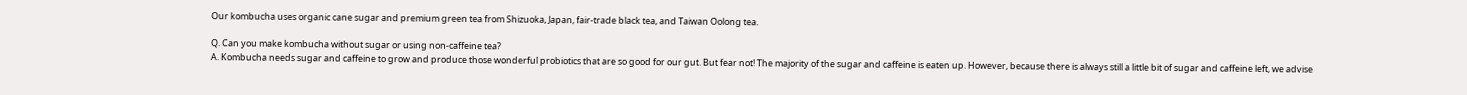Our kombucha uses organic cane sugar and premium green tea from Shizuoka, Japan, fair-trade black tea, and Taiwan Oolong tea.

Q. Can you make kombucha without sugar or using non-caffeine tea?
A. Kombucha needs sugar and caffeine to grow and produce those wonderful probiotics that are so good for our gut. But fear not! The majority of the sugar and caffeine is eaten up. However, because there is always still a little bit of sugar and caffeine left, we advise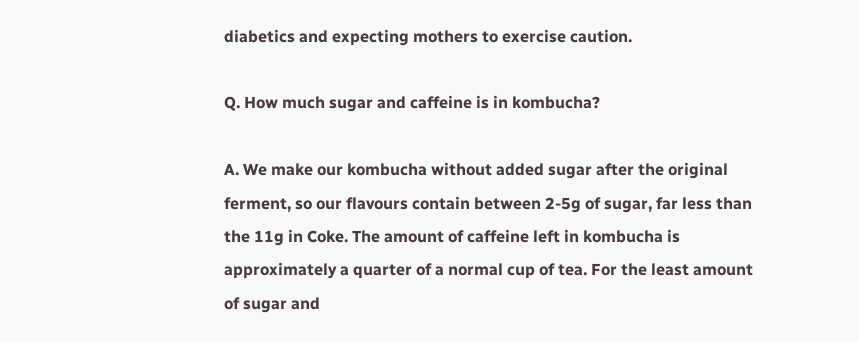diabetics and expecting mothers to exercise caution.

Q. How much sugar and caffeine is in kombucha?

A. We make our kombucha without added sugar after the original ferment, so our flavours contain between 2-5g of sugar, far less than the 11g in Coke. The amount of caffeine left in kombucha is approximately a quarter of a normal cup of tea. For the least amount of sugar and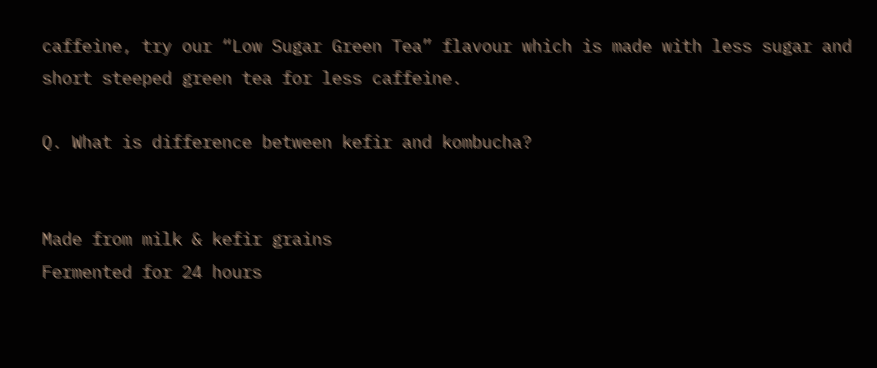caffeine, try our “Low Sugar Green Tea” flavour which is made with less sugar and short steeped green tea for less caffeine.

Q. What is difference between kefir and kombucha?


Made from milk & kefir grains
Fermented for 24 hours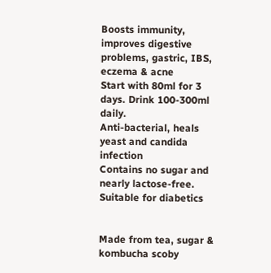Boosts immunity, improves digestive problems, gastric, IBS, eczema & acne
Start with 80ml for 3 days. Drink 100-300ml daily.
Anti-bacterial, heals yeast and candida infection
Contains no sugar and nearly lactose-free. Suitable for diabetics


Made from tea, sugar & kombucha scoby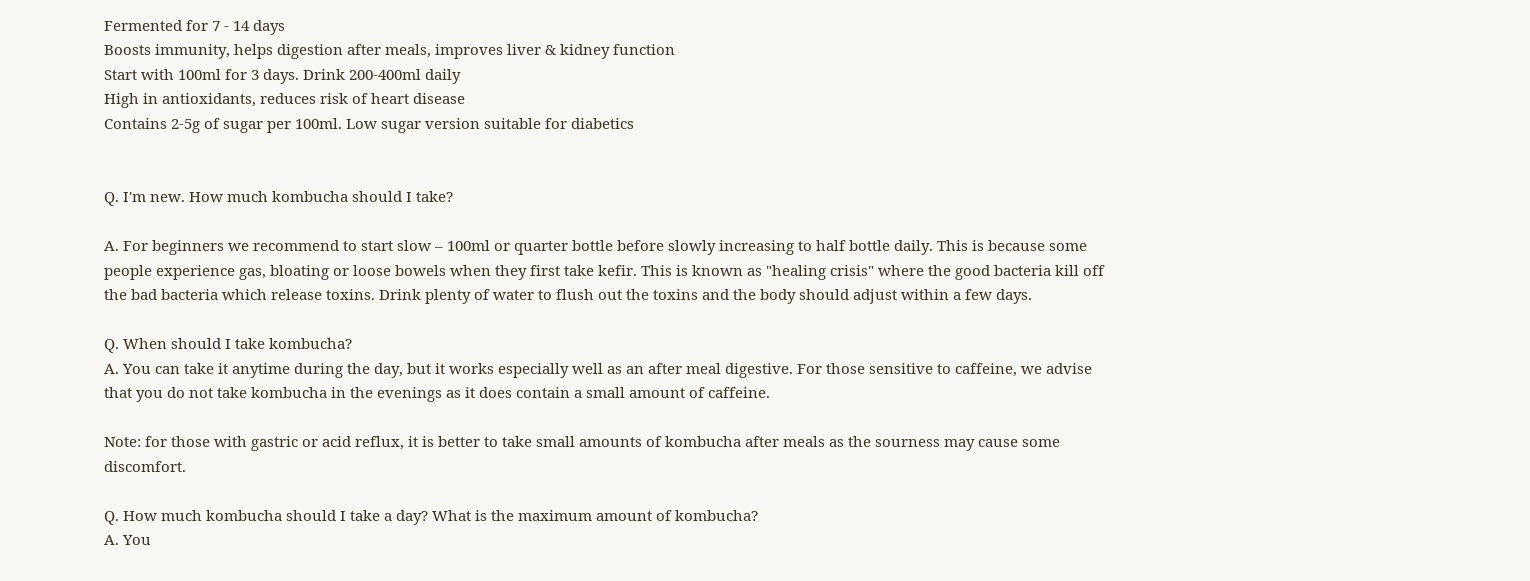Fermented for 7 - 14 days
Boosts immunity, helps digestion after meals, improves liver & kidney function
Start with 100ml for 3 days. Drink 200-400ml daily
High in antioxidants, reduces risk of heart disease
Contains 2-5g of sugar per 100ml. Low sugar version suitable for diabetics


Q. I'm new. How much kombucha should I take?

A. For beginners we recommend to start slow – 100ml or quarter bottle before slowly increasing to half bottle daily. This is because some people experience gas, bloating or loose bowels when they first take kefir. This is known as "healing crisis" where the good bacteria kill off the bad bacteria which release toxins. Drink plenty of water to flush out the toxins and the body should adjust within a few days.

Q. When should I take kombucha?
A. You can take it anytime during the day, but it works especially well as an after meal digestive. For those sensitive to caffeine, we advise that you do not take kombucha in the evenings as it does contain a small amount of caffeine.

Note: for those with gastric or acid reflux, it is better to take small amounts of kombucha after meals as the sourness may cause some discomfort.

Q. How much kombucha should I take a day? What is the maximum amount of kombucha?
A. You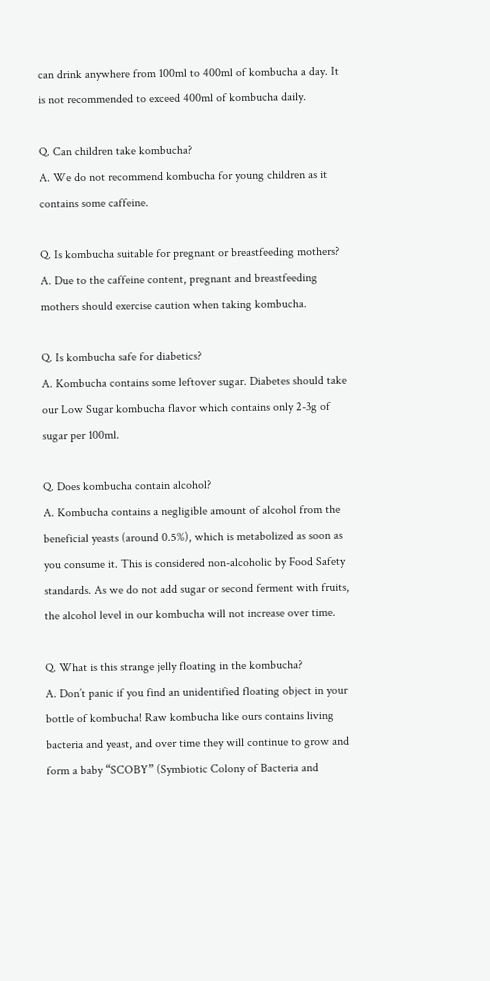can drink anywhere from 100ml to 400ml of kombucha a day. It is not recommended to exceed 400ml of kombucha daily.

Q. Can children take kombucha?
A. We do not recommend kombucha for young children as it contains some caffeine.

Q. Is kombucha suitable for pregnant or breastfeeding mothers?
A. Due to the caffeine content, pregnant and breastfeeding mothers should exercise caution when taking kombucha.

Q. Is kombucha safe for diabetics?
A. Kombucha contains some leftover sugar. Diabetes should take our Low Sugar kombucha flavor which contains only 2-3g of sugar per 100ml.

Q. Does kombucha contain alcohol?
A. Kombucha contains a negligible amount of alcohol from the beneficial yeasts (around 0.5%), which is metabolized as soon as you consume it. This is considered non-alcoholic by Food Safety standards. As we do not add sugar or second ferment with fruits, the alcohol level in our kombucha will not increase over time.

Q. What is this strange jelly floating in the kombucha?
A. Don’t panic if you find an unidentified floating object in your bottle of kombucha! Raw kombucha like ours contains living bacteria and yeast, and over time they will continue to grow and form a baby “SCOBY” (Symbiotic Colony of Bacteria and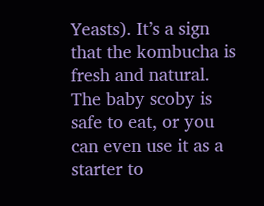Yeasts). It’s a sign that the kombucha is fresh and natural. The baby scoby is safe to eat, or you can even use it as a starter to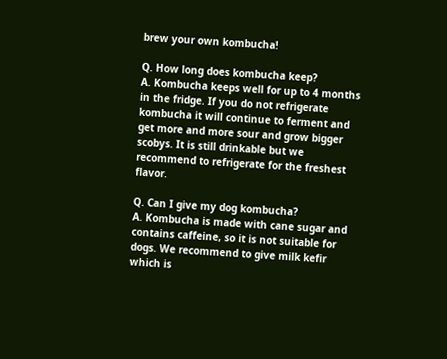brew your own kombucha!

Q. How long does kombucha keep?
A. Kombucha keeps well for up to 4 months in the fridge. If you do not refrigerate kombucha it will continue to ferment and get more and more sour and grow bigger scobys. It is still drinkable but we recommend to refrigerate for the freshest flavor.

Q. Can I give my dog kombucha?
A. Kombucha is made with cane sugar and contains caffeine, so it is not suitable for dogs. We recommend to give milk kefir which is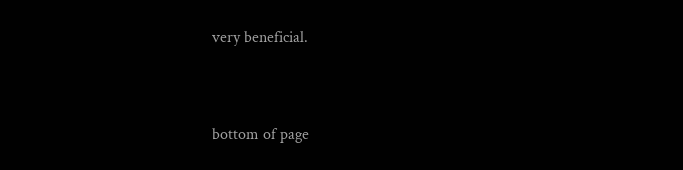very beneficial.



bottom of page